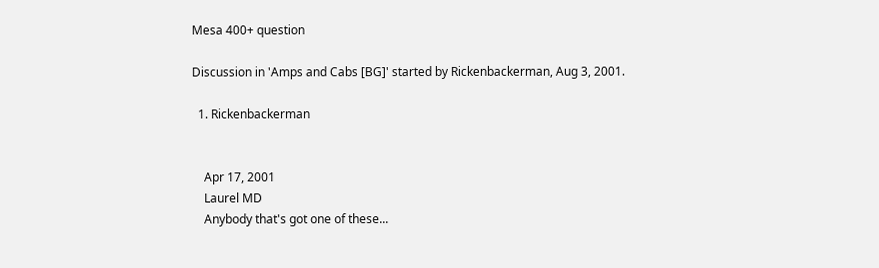Mesa 400+ question

Discussion in 'Amps and Cabs [BG]' started by Rickenbackerman, Aug 3, 2001.

  1. Rickenbackerman


    Apr 17, 2001
    Laurel MD
    Anybody that's got one of these...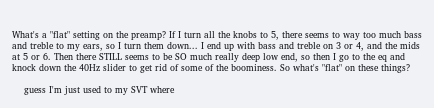What's a "flat" setting on the preamp? If I turn all the knobs to 5, there seems to way too much bass and treble to my ears, so I turn them down... I end up with bass and treble on 3 or 4, and the mids at 5 or 6. Then there STILL seems to be SO much really deep low end, so then I go to the eq and knock down the 40Hz slider to get rid of some of the boominess. So what's "flat" on these things?

    guess I'm just used to my SVT where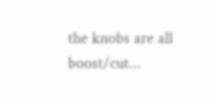the knobs are all boost/cut...